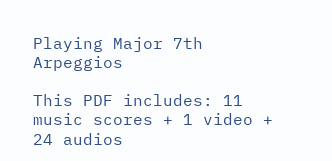Playing Major 7th Arpeggios

This PDF includes: 11 music scores + 1 video + 24 audios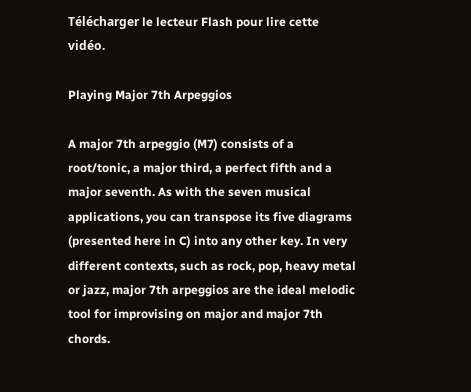Télécharger le lecteur Flash pour lire cette vidéo.

Playing Major 7th Arpeggios

A major 7th arpeggio (M7) consists of a root/tonic, a major third, a perfect fifth and a major seventh. As with the seven musical applications, you can transpose its five diagrams (presented here in C) into any other key. In very different contexts, such as rock, pop, heavy metal or jazz, major 7th arpeggios are the ideal melodic tool for improvising on major and major 7th chords.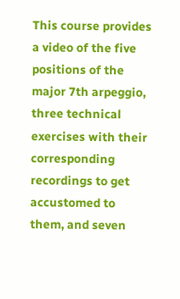This course provides a video of the five positions of the major 7th arpeggio, three technical exercises with their corresponding recordings to get accustomed to them, and seven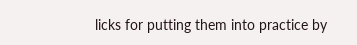licks for putting them into practice by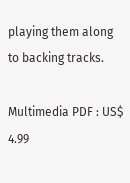playing them along to backing tracks.

Multimedia PDF : US$ 4.99